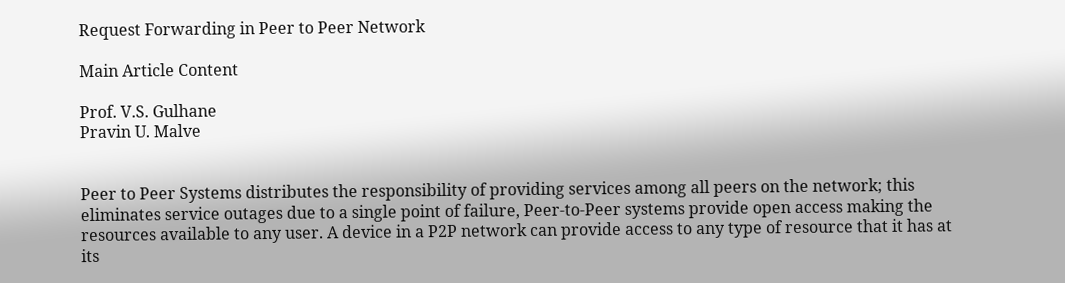Request Forwarding in Peer to Peer Network

Main Article Content

Prof. V.S. Gulhane
Pravin U. Malve


Peer to Peer Systems distributes the responsibility of providing services among all peers on the network; this eliminates service outages due to a single point of failure, Peer-to-Peer systems provide open access making the resources available to any user. A device in a P2P network can provide access to any type of resource that it has at its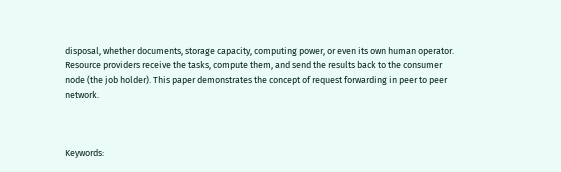disposal, whether documents, storage capacity, computing power, or even its own human operator. Resource providers receive the tasks, compute them, and send the results back to the consumer node (the job holder). This paper demonstrates the concept of request forwarding in peer to peer network.



Keywords: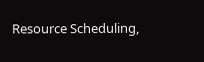Resource Scheduling,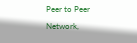Peer to Peer Network,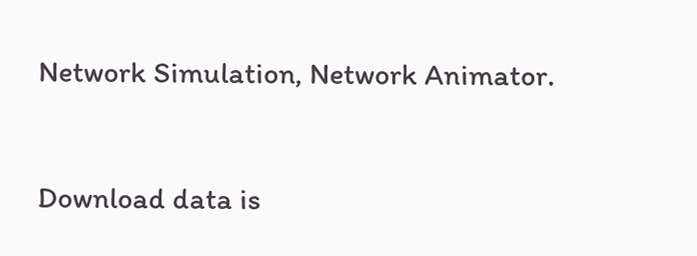Network Simulation, Network Animator.


Download data is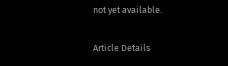not yet available.

Article Details